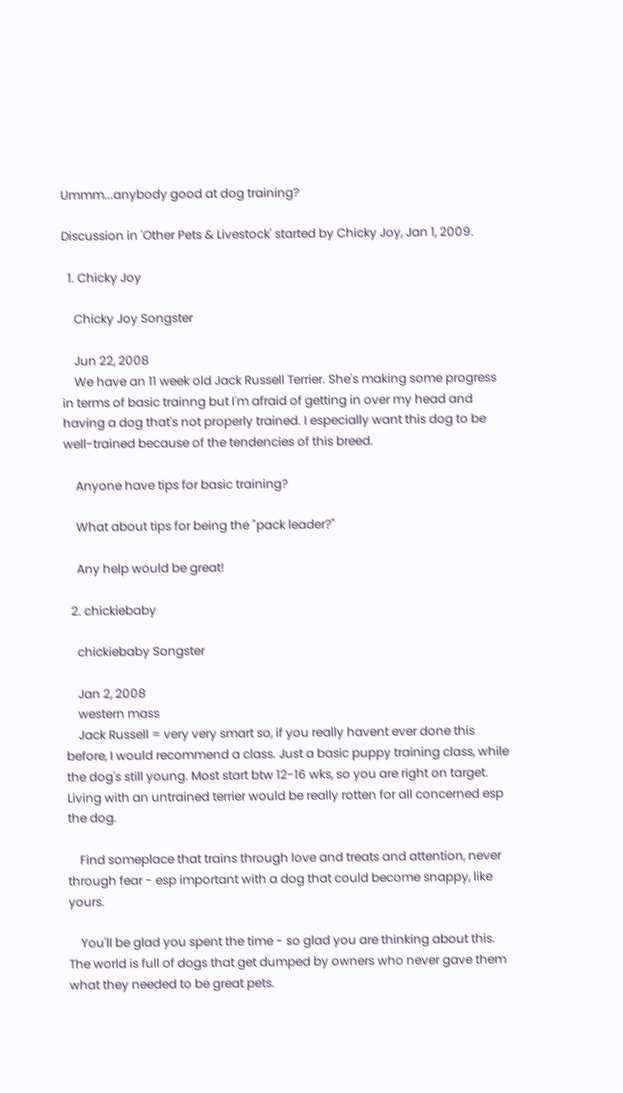Ummm...anybody good at dog training?

Discussion in 'Other Pets & Livestock' started by Chicky Joy, Jan 1, 2009.

  1. Chicky Joy

    Chicky Joy Songster

    Jun 22, 2008
    We have an 11 week old Jack Russell Terrier. She's making some progress in terms of basic trainng but I'm afraid of getting in over my head and having a dog that's not properly trained. I especially want this dog to be well-trained because of the tendencies of this breed.

    Anyone have tips for basic training?

    What about tips for being the "pack leader?"

    Any help would be great!

  2. chickiebaby

    chickiebaby Songster

    Jan 2, 2008
    western mass
    Jack Russell = very very smart so, if you really havent ever done this before, I would recommend a class. Just a basic puppy training class, while the dog's still young. Most start btw 12-16 wks, so you are right on target. Living with an untrained terrier would be really rotten for all concerned esp the dog.

    Find someplace that trains through love and treats and attention, never through fear - esp important with a dog that could become snappy, like yours.

    You'll be glad you spent the time - so glad you are thinking about this. The world is full of dogs that get dumped by owners who never gave them what they needed to be great pets.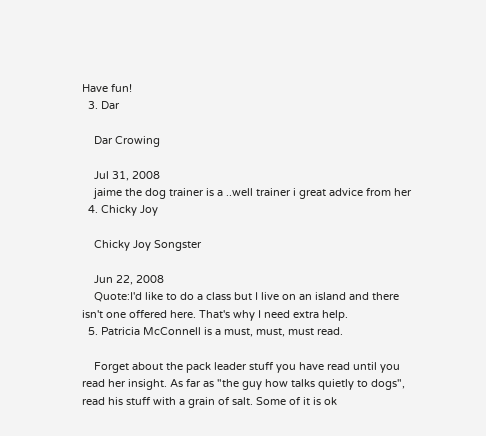Have fun!
  3. Dar

    Dar Crowing

    Jul 31, 2008
    jaime the dog trainer is a ..well trainer i great advice from her
  4. Chicky Joy

    Chicky Joy Songster

    Jun 22, 2008
    Quote:I'd like to do a class but I live on an island and there isn't one offered here. That's why I need extra help.
  5. Patricia McConnell is a must, must, must read.

    Forget about the pack leader stuff you have read until you read her insight. As far as "the guy how talks quietly to dogs", read his stuff with a grain of salt. Some of it is ok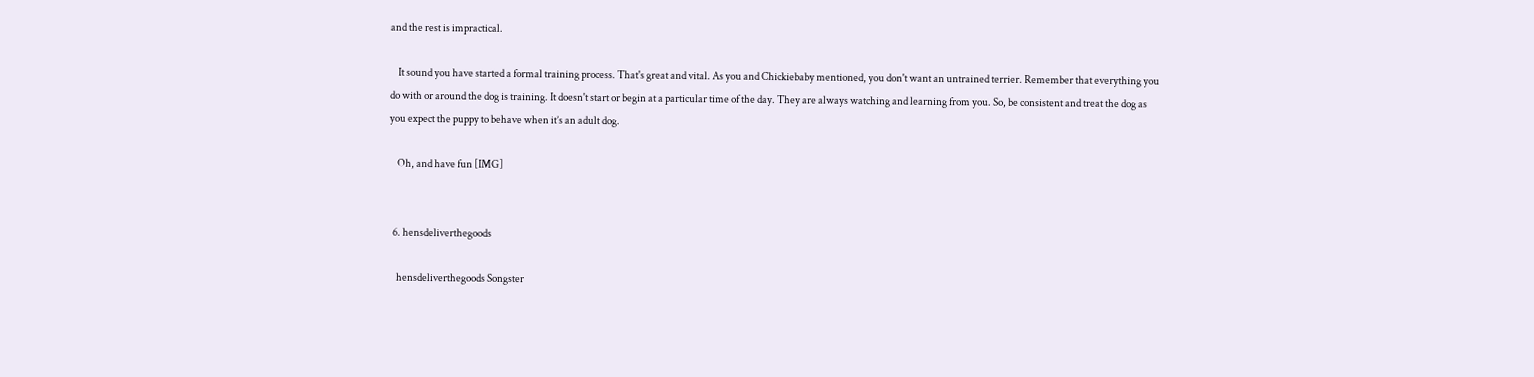and the rest is impractical.

    It sound you have started a formal training process. That's great and vital. As you and Chickiebaby mentioned, you don't want an untrained terrier. Remember that everything you do with or around the dog is training. It doesn't start or begin at a particular time of the day. They are always watching and learning from you. So, be consistent and treat the dog as you expect the puppy to behave when it’s an adult dog.

    Oh, and have fun [IMG]


  6. hensdeliverthegoods

    hensdeliverthegoods Songster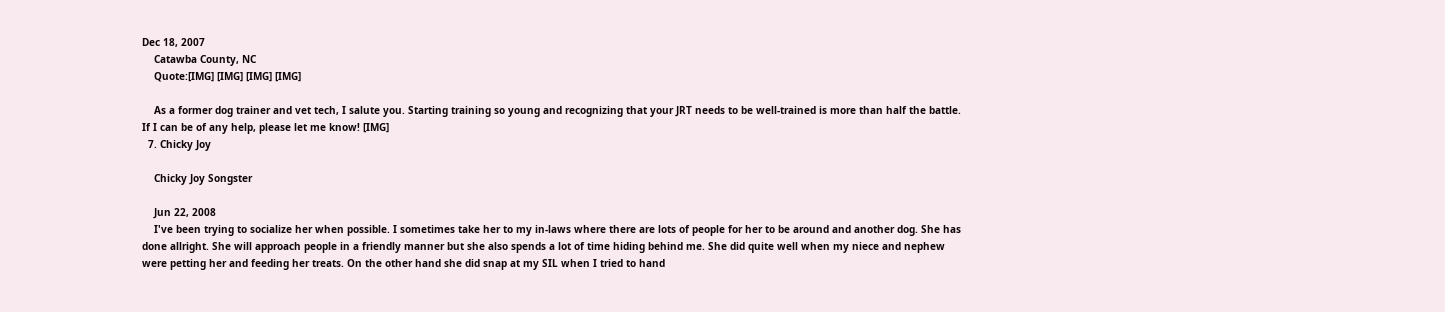Dec 18, 2007
    Catawba County, NC
    Quote:[IMG] [IMG] [IMG] [IMG]

    As a former dog trainer and vet tech, I salute you. Starting training so young and recognizing that your JRT needs to be well-trained is more than half the battle. If I can be of any help, please let me know! [IMG]
  7. Chicky Joy

    Chicky Joy Songster

    Jun 22, 2008
    I've been trying to socialize her when possible. I sometimes take her to my in-laws where there are lots of people for her to be around and another dog. She has done allright. She will approach people in a friendly manner but she also spends a lot of time hiding behind me. She did quite well when my niece and nephew were petting her and feeding her treats. On the other hand she did snap at my SIL when I tried to hand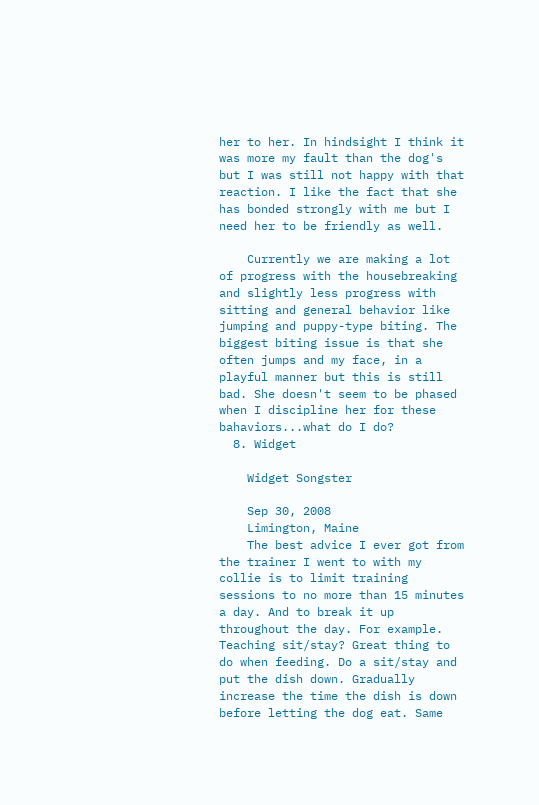her to her. In hindsight I think it was more my fault than the dog's but I was still not happy with that reaction. I like the fact that she has bonded strongly with me but I need her to be friendly as well.

    Currently we are making a lot of progress with the housebreaking and slightly less progress with sitting and general behavior like jumping and puppy-type biting. The biggest biting issue is that she often jumps and my face, in a playful manner but this is still bad. She doesn't seem to be phased when I discipline her for these bahaviors...what do I do?
  8. Widget

    Widget Songster

    Sep 30, 2008
    Limington, Maine
    The best advice I ever got from the trainer I went to with my collie is to limit training sessions to no more than 15 minutes a day. And to break it up throughout the day. For example. Teaching sit/stay? Great thing to do when feeding. Do a sit/stay and put the dish down. Gradually increase the time the dish is down before letting the dog eat. Same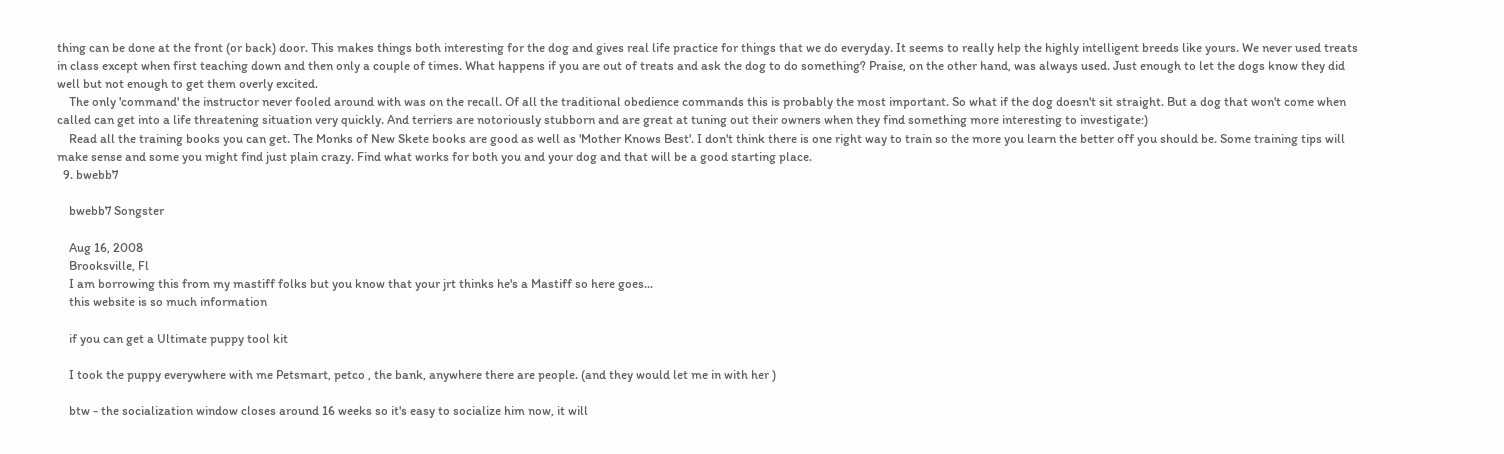thing can be done at the front (or back) door. This makes things both interesting for the dog and gives real life practice for things that we do everyday. It seems to really help the highly intelligent breeds like yours. We never used treats in class except when first teaching down and then only a couple of times. What happens if you are out of treats and ask the dog to do something? Praise, on the other hand, was always used. Just enough to let the dogs know they did well but not enough to get them overly excited.
    The only 'command' the instructor never fooled around with was on the recall. Of all the traditional obedience commands this is probably the most important. So what if the dog doesn't sit straight. But a dog that won't come when called can get into a life threatening situation very quickly. And terriers are notoriously stubborn and are great at tuning out their owners when they find something more interesting to investigate:)
    Read all the training books you can get. The Monks of New Skete books are good as well as 'Mother Knows Best'. I don't think there is one right way to train so the more you learn the better off you should be. Some training tips will make sense and some you might find just plain crazy. Find what works for both you and your dog and that will be a good starting place.
  9. bwebb7

    bwebb7 Songster

    Aug 16, 2008
    Brooksville, Fl
    I am borrowing this from my mastiff folks but you know that your jrt thinks he's a Mastiff so here goes...
    this website is so much information

    if you can get a Ultimate puppy tool kit

    I took the puppy everywhere with me Petsmart, petco , the bank, anywhere there are people. (and they would let me in with her )

    btw - the socialization window closes around 16 weeks so it's easy to socialize him now, it will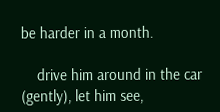be harder in a month.

    drive him around in the car (gently), let him see,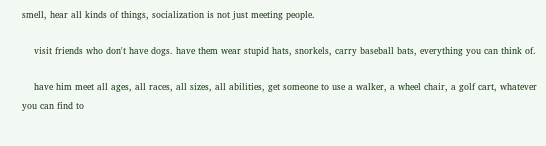smell, hear all kinds of things, socialization is not just meeting people.

    visit friends who don't have dogs. have them wear stupid hats, snorkels, carry baseball bats, everything you can think of.

    have him meet all ages, all races, all sizes, all abilities, get someone to use a walker, a wheel chair, a golf cart, whatever you can find to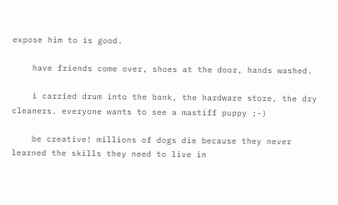expose him to is good.

    have friends come over, shoes at the door, hands washed.

    i carried drum into the bank, the hardware store, the dry cleaners. everyone wants to see a mastiff puppy ;-)

    be creative! millions of dogs die because they never learned the skills they need to live in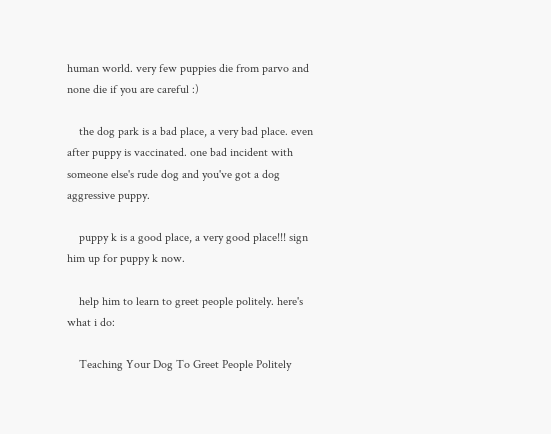human world. very few puppies die from parvo and none die if you are careful :)

    the dog park is a bad place, a very bad place. even after puppy is vaccinated. one bad incident with someone else's rude dog and you've got a dog aggressive puppy.

    puppy k is a good place, a very good place!!! sign him up for puppy k now.

    help him to learn to greet people politely. here's what i do:

    Teaching Your Dog To Greet People Politely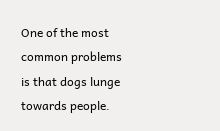One of the most common problems is that dogs lunge towards people.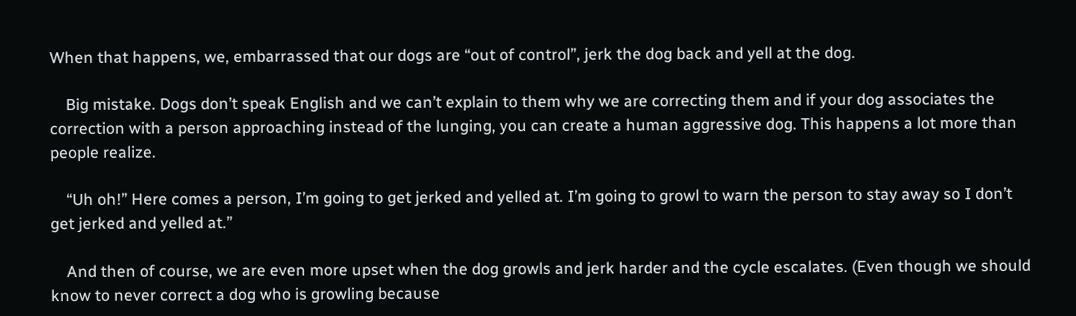When that happens, we, embarrassed that our dogs are “out of control”, jerk the dog back and yell at the dog.

    Big mistake. Dogs don’t speak English and we can’t explain to them why we are correcting them and if your dog associates the correction with a person approaching instead of the lunging, you can create a human aggressive dog. This happens a lot more than people realize.

    “Uh oh!” Here comes a person, I’m going to get jerked and yelled at. I’m going to growl to warn the person to stay away so I don’t get jerked and yelled at.”

    And then of course, we are even more upset when the dog growls and jerk harder and the cycle escalates. (Even though we should know to never correct a dog who is growling because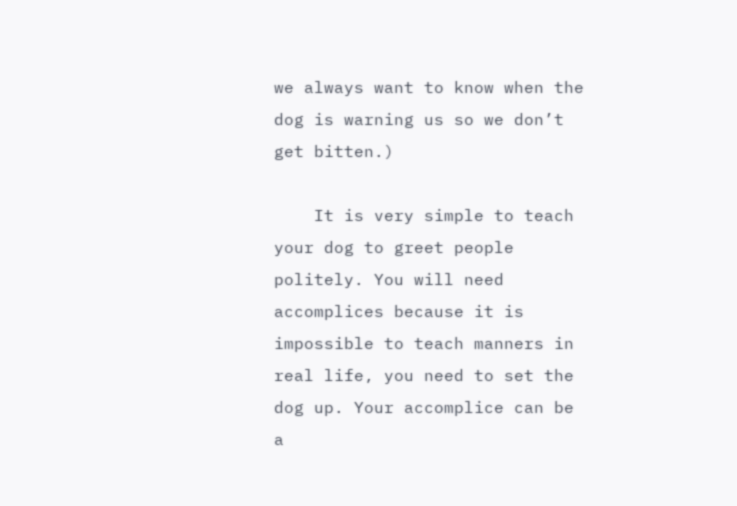we always want to know when the dog is warning us so we don’t get bitten.)

    It is very simple to teach your dog to greet people politely. You will need accomplices because it is impossible to teach manners in real life, you need to set the dog up. Your accomplice can be a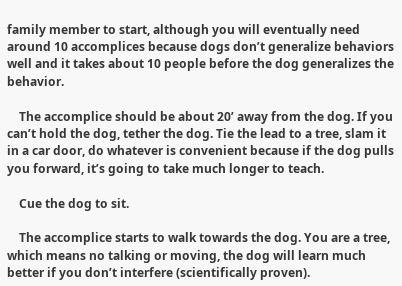family member to start, although you will eventually need around 10 accomplices because dogs don’t generalize behaviors well and it takes about 10 people before the dog generalizes the behavior.

    The accomplice should be about 20’ away from the dog. If you can’t hold the dog, tether the dog. Tie the lead to a tree, slam it in a car door, do whatever is convenient because if the dog pulls you forward, it’s going to take much longer to teach.

    Cue the dog to sit.

    The accomplice starts to walk towards the dog. You are a tree, which means no talking or moving, the dog will learn much better if you don’t interfere (scientifically proven).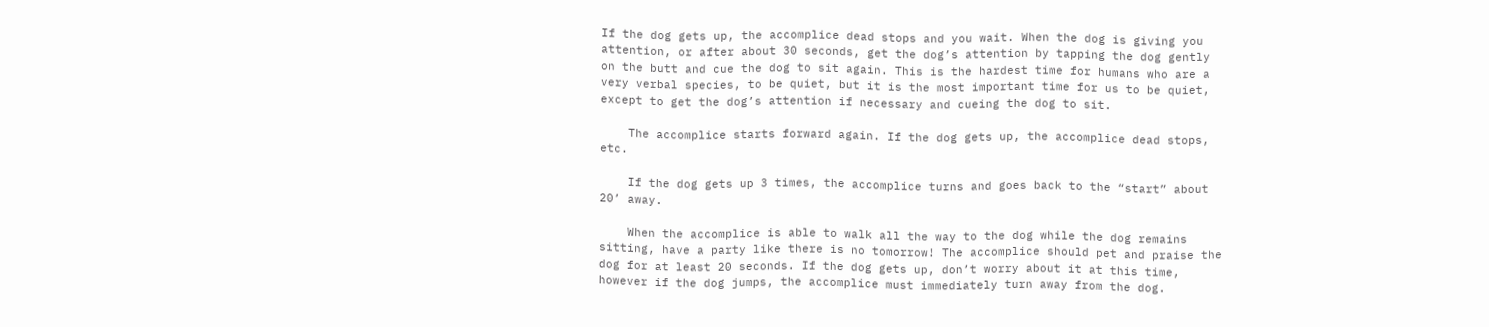If the dog gets up, the accomplice dead stops and you wait. When the dog is giving you attention, or after about 30 seconds, get the dog’s attention by tapping the dog gently on the butt and cue the dog to sit again. This is the hardest time for humans who are a very verbal species, to be quiet, but it is the most important time for us to be quiet, except to get the dog’s attention if necessary and cueing the dog to sit.

    The accomplice starts forward again. If the dog gets up, the accomplice dead stops, etc.

    If the dog gets up 3 times, the accomplice turns and goes back to the “start” about 20’ away.

    When the accomplice is able to walk all the way to the dog while the dog remains sitting, have a party like there is no tomorrow! The accomplice should pet and praise the dog for at least 20 seconds. If the dog gets up, don’t worry about it at this time, however if the dog jumps, the accomplice must immediately turn away from the dog.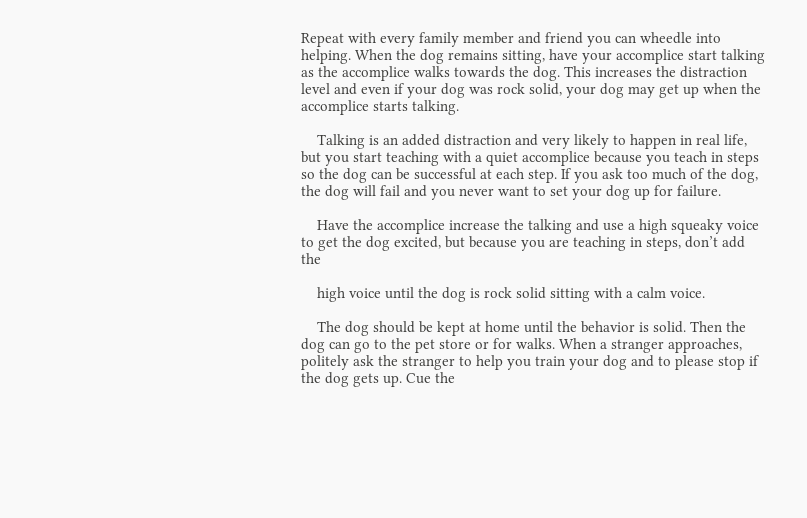Repeat with every family member and friend you can wheedle into helping. When the dog remains sitting, have your accomplice start talking as the accomplice walks towards the dog. This increases the distraction level and even if your dog was rock solid, your dog may get up when the accomplice starts talking.

    Talking is an added distraction and very likely to happen in real life, but you start teaching with a quiet accomplice because you teach in steps so the dog can be successful at each step. If you ask too much of the dog, the dog will fail and you never want to set your dog up for failure.

    Have the accomplice increase the talking and use a high squeaky voice to get the dog excited, but because you are teaching in steps, don’t add the

    high voice until the dog is rock solid sitting with a calm voice.

    The dog should be kept at home until the behavior is solid. Then the dog can go to the pet store or for walks. When a stranger approaches, politely ask the stranger to help you train your dog and to please stop if the dog gets up. Cue the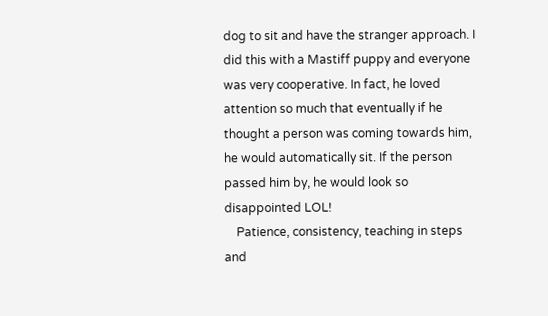dog to sit and have the stranger approach. I did this with a Mastiff puppy and everyone was very cooperative. In fact, he loved attention so much that eventually if he thought a person was coming towards him, he would automatically sit. If the person passed him by, he would look so disappointed LOL!
    Patience, consistency, teaching in steps and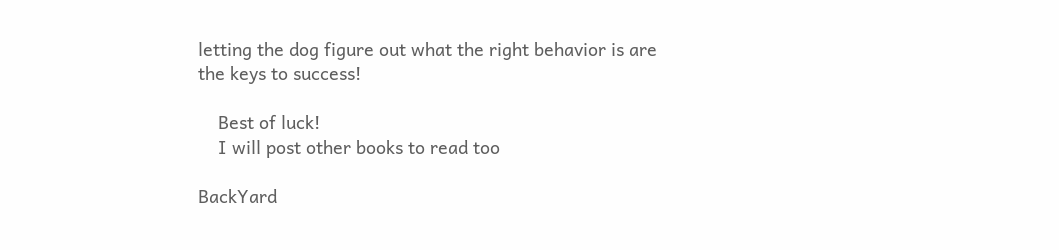letting the dog figure out what the right behavior is are the keys to success!

    Best of luck!
    I will post other books to read too

BackYard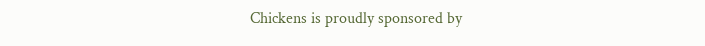Chickens is proudly sponsored by